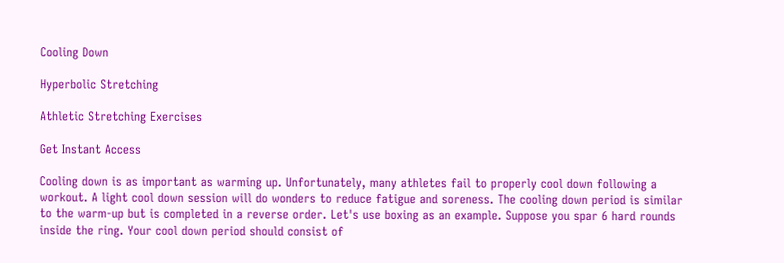Cooling Down

Hyperbolic Stretching

Athletic Stretching Exercises

Get Instant Access

Cooling down is as important as warming up. Unfortunately, many athletes fail to properly cool down following a workout. A light cool down session will do wonders to reduce fatigue and soreness. The cooling down period is similar to the warm-up but is completed in a reverse order. Let's use boxing as an example. Suppose you spar 6 hard rounds inside the ring. Your cool down period should consist of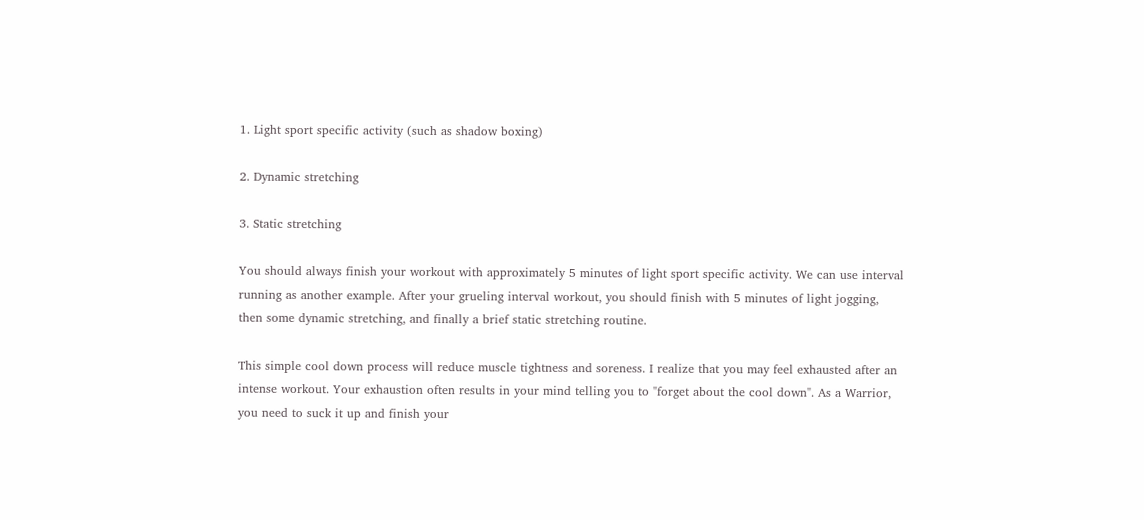1. Light sport specific activity (such as shadow boxing)

2. Dynamic stretching

3. Static stretching

You should always finish your workout with approximately 5 minutes of light sport specific activity. We can use interval running as another example. After your grueling interval workout, you should finish with 5 minutes of light jogging, then some dynamic stretching, and finally a brief static stretching routine.

This simple cool down process will reduce muscle tightness and soreness. I realize that you may feel exhausted after an intense workout. Your exhaustion often results in your mind telling you to "forget about the cool down". As a Warrior, you need to suck it up and finish your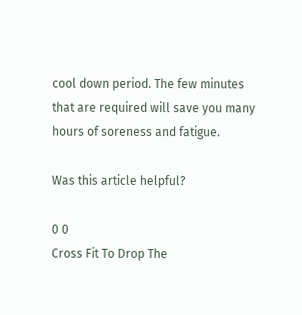cool down period. The few minutes that are required will save you many hours of soreness and fatigue.

Was this article helpful?

0 0
Cross Fit To Drop The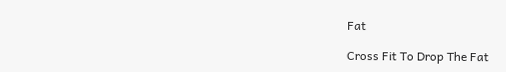Fat

Cross Fit To Drop The Fat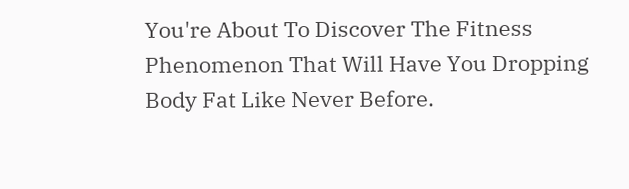You're About To Discover The Fitness Phenomenon That Will Have You Dropping Body Fat Like Never Before.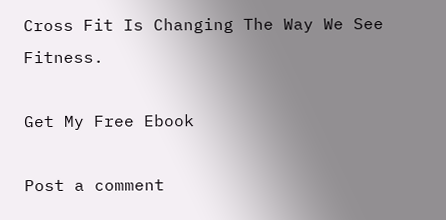Cross Fit Is Changing The Way We See Fitness.

Get My Free Ebook

Post a comment